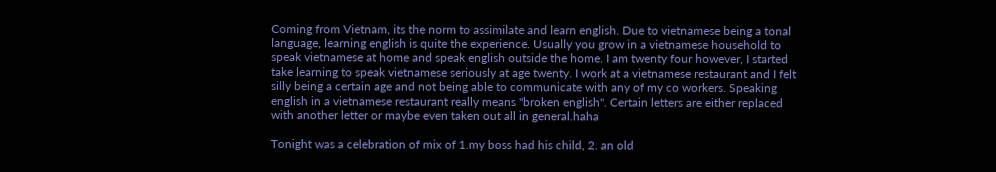Coming from Vietnam, its the norm to assimilate and learn english. Due to vietnamese being a tonal language, learning english is quite the experience. Usually you grow in a vietnamese household to speak vietnamese at home and speak english outside the home. I am twenty four however, I started take learning to speak vietnamese seriously at age twenty. I work at a vietnamese restaurant and I felt silly being a certain age and not being able to communicate with any of my co workers. Speaking english in a vietnamese restaurant really means "broken english". Certain letters are either replaced with another letter or maybe even taken out all in general.haha

Tonight was a celebration of mix of 1.my boss had his child, 2. an old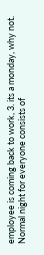employee is coming back to work, 3. its a monday, why not. Normal night for everyone consists of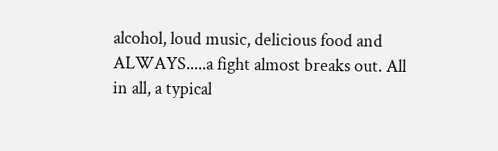alcohol, loud music, delicious food and ALWAYS.....a fight almost breaks out. All in all, a typical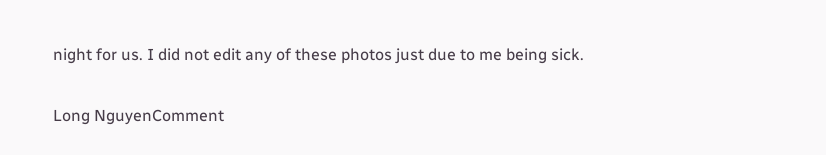night for us. I did not edit any of these photos just due to me being sick.

Long NguyenComment